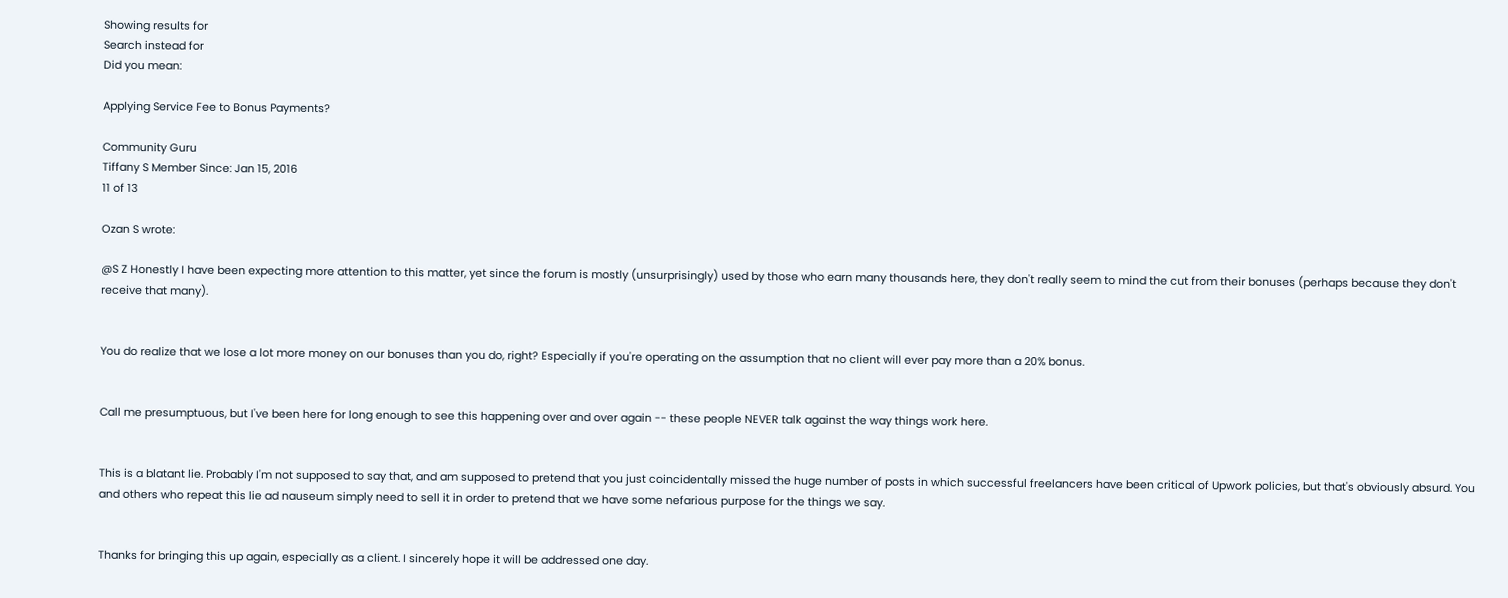Showing results for
Search instead for
Did you mean:

Applying Service Fee to Bonus Payments?

Community Guru
Tiffany S Member Since: Jan 15, 2016
11 of 13

Ozan S wrote:

@S Z Honestly I have been expecting more attention to this matter, yet since the forum is mostly (unsurprisingly) used by those who earn many thousands here, they don't really seem to mind the cut from their bonuses (perhaps because they don't receive that many).


You do realize that we lose a lot more money on our bonuses than you do, right? Especially if you're operating on the assumption that no client will ever pay more than a 20% bonus.


Call me presumptuous, but I've been here for long enough to see this happening over and over again -- these people NEVER talk against the way things work here.


This is a blatant lie. Probably I'm not supposed to say that, and am supposed to pretend that you just coincidentally missed the huge number of posts in which successful freelancers have been critical of Upwork policies, but that's obviously absurd. You and others who repeat this lie ad nauseum simply need to sell it in order to pretend that we have some nefarious purpose for the things we say.


Thanks for bringing this up again, especially as a client. I sincerely hope it will be addressed one day.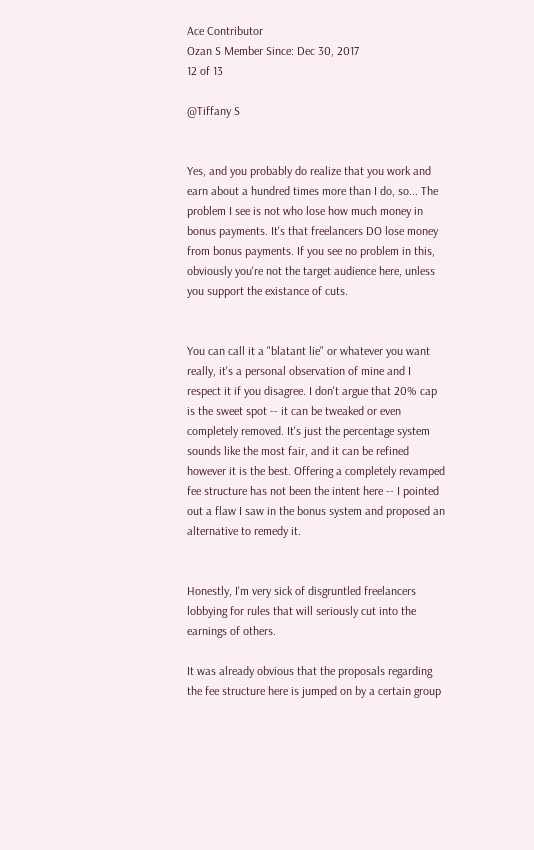Ace Contributor
Ozan S Member Since: Dec 30, 2017
12 of 13

@Tiffany S


Yes, and you probably do realize that you work and earn about a hundred times more than I do, so... The problem I see is not who lose how much money in bonus payments. It's that freelancers DO lose money from bonus payments. If you see no problem in this, obviously you're not the target audience here, unless you support the existance of cuts.


You can call it a "blatant lie" or whatever you want really, it's a personal observation of mine and I respect it if you disagree. I don't argue that 20% cap is the sweet spot -- it can be tweaked or even completely removed. It's just the percentage system sounds like the most fair, and it can be refined however it is the best. Offering a completely revamped fee structure has not been the intent here -- I pointed out a flaw I saw in the bonus system and proposed an alternative to remedy it.


Honestly, I'm very sick of disgruntled freelancers lobbying for rules that will seriously cut into the earnings of others.

It was already obvious that the proposals regarding the fee structure here is jumped on by a certain group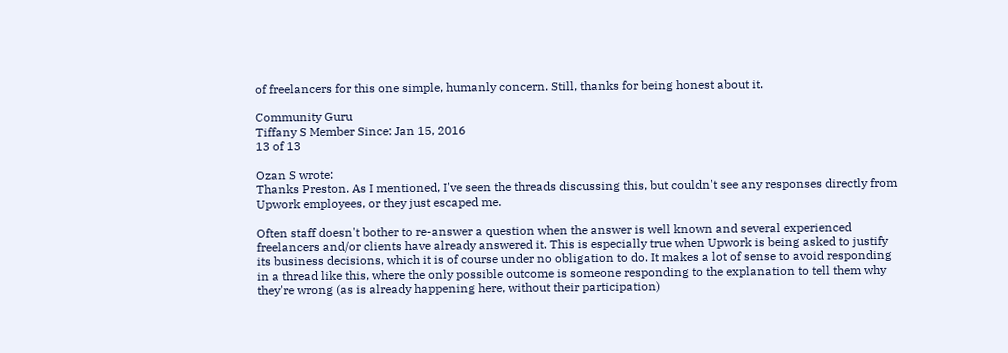of freelancers for this one simple, humanly concern. Still, thanks for being honest about it.

Community Guru
Tiffany S Member Since: Jan 15, 2016
13 of 13

Ozan S wrote:
Thanks Preston. As I mentioned, I've seen the threads discussing this, but couldn't see any responses directly from Upwork employees, or they just escaped me.

Often staff doesn't bother to re-answer a question when the answer is well known and several experienced freelancers and/or clients have already answered it. This is especially true when Upwork is being asked to justify its business decisions, which it is of course under no obligation to do. It makes a lot of sense to avoid responding in a thread like this, where the only possible outcome is someone responding to the explanation to tell them why they're wrong (as is already happening here, without their participation)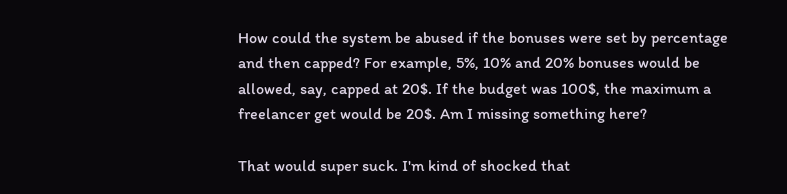How could the system be abused if the bonuses were set by percentage and then capped? For example, 5%, 10% and 20% bonuses would be allowed, say, capped at 20$. If the budget was 100$, the maximum a freelancer get would be 20$. Am I missing something here?

That would super suck. I'm kind of shocked that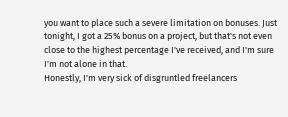you want to place such a severe limitation on bonuses. Just tonight, I got a 25% bonus on a project, but that's not even close to the highest percentage I've received, and I'm sure I'm not alone in that.
Honestly, I'm very sick of disgruntled freelancers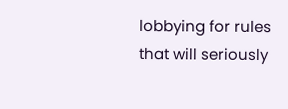lobbying for rules that will seriously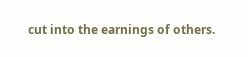cut into the earnings of others.